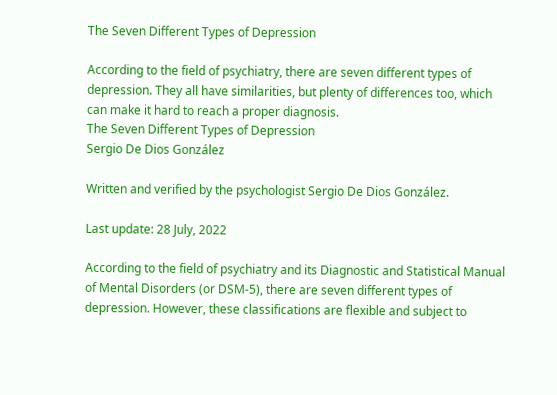The Seven Different Types of Depression

According to the field of psychiatry, there are seven different types of depression. They all have similarities, but plenty of differences too, which can make it hard to reach a proper diagnosis.
The Seven Different Types of Depression
Sergio De Dios González

Written and verified by the psychologist Sergio De Dios González.

Last update: 28 July, 2022

According to the field of psychiatry and its Diagnostic and Statistical Manual of Mental Disorders (or DSM-5), there are seven different types of depression. However, these classifications are flexible and subject to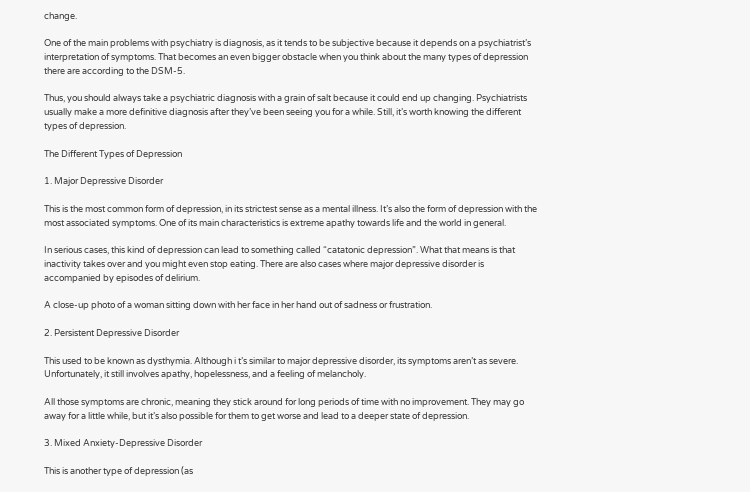change.

One of the main problems with psychiatry is diagnosis, as it tends to be subjective because it depends on a psychiatrist’s interpretation of symptoms. That becomes an even bigger obstacle when you think about the many types of depression there are according to the DSM-5.

Thus, you should always take a psychiatric diagnosis with a grain of salt because it could end up changing. Psychiatrists usually make a more definitive diagnosis after they’ve been seeing you for a while. Still, it’s worth knowing the different types of depression.

The Different Types of Depression

1. Major Depressive Disorder

This is the most common form of depression, in its strictest sense as a mental illness. It’s also the form of depression with the most associated symptoms. One of its main characteristics is extreme apathy towards life and the world in general.

In serious cases, this kind of depression can lead to something called “catatonic depression”. What that means is that inactivity takes over and you might even stop eating. There are also cases where major depressive disorder is accompanied by episodes of delirium.

A close-up photo of a woman sitting down with her face in her hand out of sadness or frustration.

2. Persistent Depressive Disorder

This used to be known as dysthymia. Although i t’s similar to major depressive disorder, its symptoms aren’t as severe. Unfortunately, it still involves apathy, hopelessness, and a feeling of melancholy.

All those symptoms are chronic, meaning they stick around for long periods of time with no improvement. They may go away for a little while, but it’s also possible for them to get worse and lead to a deeper state of depression.

3. Mixed Anxiety-Depressive Disorder

This is another type of depression (as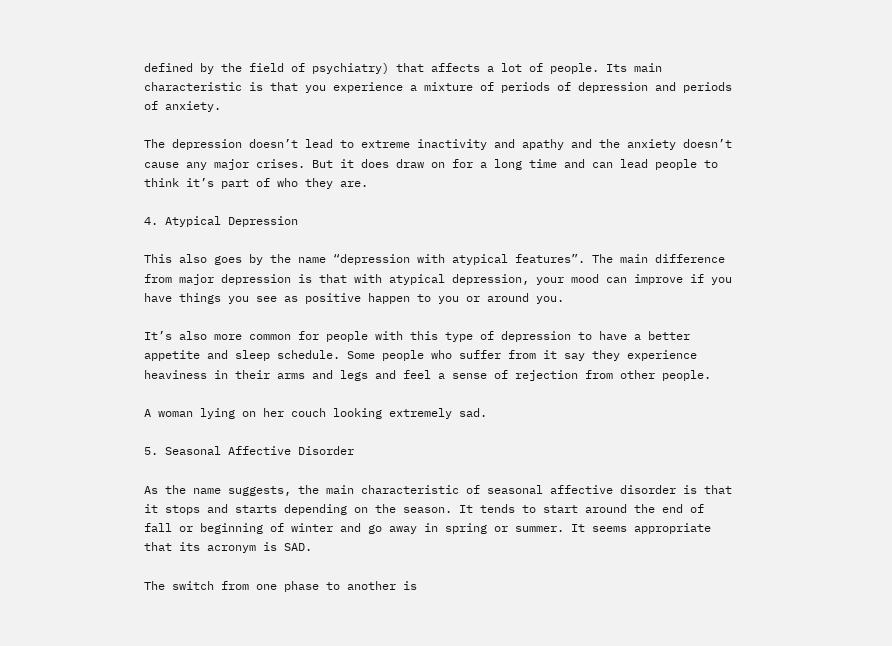defined by the field of psychiatry) that affects a lot of people. Its main characteristic is that you experience a mixture of periods of depression and periods of anxiety.

The depression doesn’t lead to extreme inactivity and apathy and the anxiety doesn’t cause any major crises. But it does draw on for a long time and can lead people to think it’s part of who they are.

4. Atypical Depression

This also goes by the name “depression with atypical features”. The main difference from major depression is that with atypical depression, your mood can improve if you have things you see as positive happen to you or around you.

It’s also more common for people with this type of depression to have a better appetite and sleep schedule. Some people who suffer from it say they experience heaviness in their arms and legs and feel a sense of rejection from other people.

A woman lying on her couch looking extremely sad.

5. Seasonal Affective Disorder

As the name suggests, the main characteristic of seasonal affective disorder is that it stops and starts depending on the season. It tends to start around the end of fall or beginning of winter and go away in spring or summer. It seems appropriate that its acronym is SAD.

The switch from one phase to another is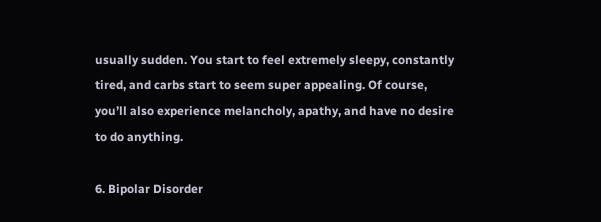usually sudden. You start to feel extremely sleepy, constantly tired, and carbs start to seem super appealing. Of course, you’ll also experience melancholy, apathy, and have no desire to do anything.

6. Bipolar Disorder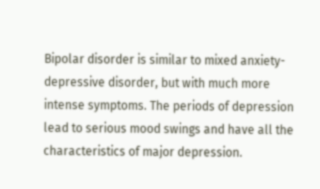Bipolar disorder is similar to mixed anxiety-depressive disorder, but with much more intense symptoms. The periods of depression lead to serious mood swings and have all the characteristics of major depression.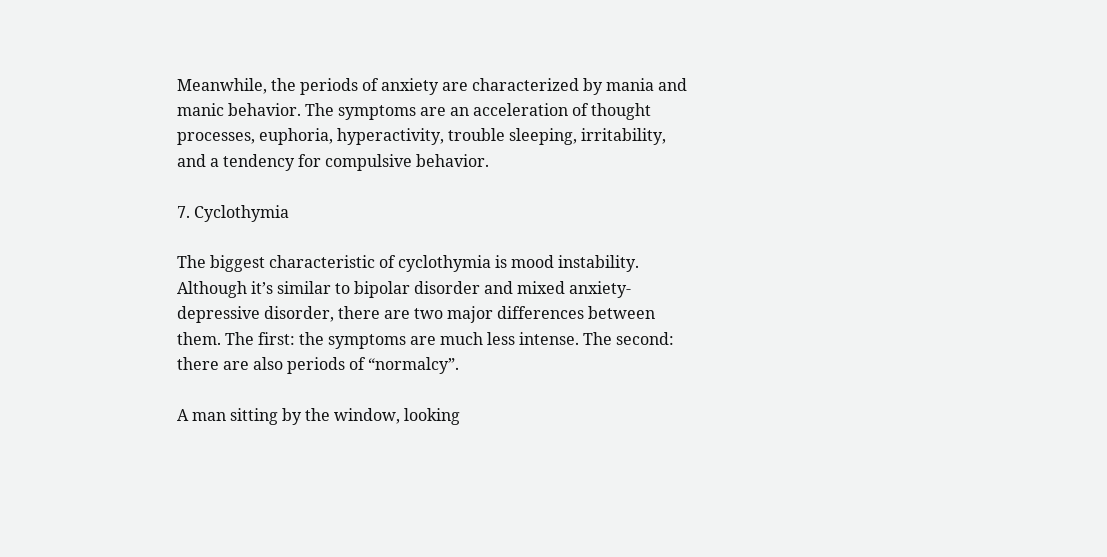Meanwhile, the periods of anxiety are characterized by mania and manic behavior. The symptoms are an acceleration of thought processes, euphoria, hyperactivity, trouble sleeping, irritability, and a tendency for compulsive behavior.

7. Cyclothymia

The biggest characteristic of cyclothymia is mood instability. Although it’s similar to bipolar disorder and mixed anxiety-depressive disorder, there are two major differences between them. The first: the symptoms are much less intense. The second: there are also periods of “normalcy”.

A man sitting by the window, looking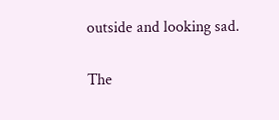outside and looking sad.

The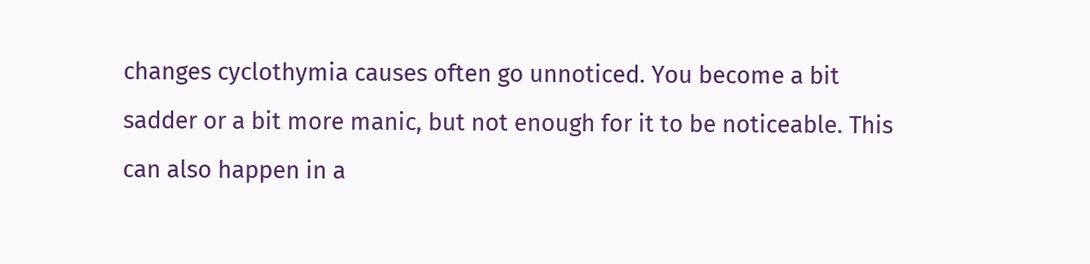changes cyclothymia causes often go unnoticed. You become a bit sadder or a bit more manic, but not enough for it to be noticeable. This can also happen in a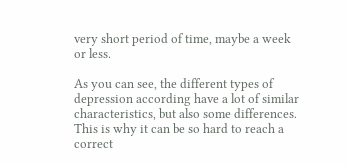very short period of time, maybe a week or less.

As you can see, the different types of depression according have a lot of similar characteristics, but also some differences. This is why it can be so hard to reach a correct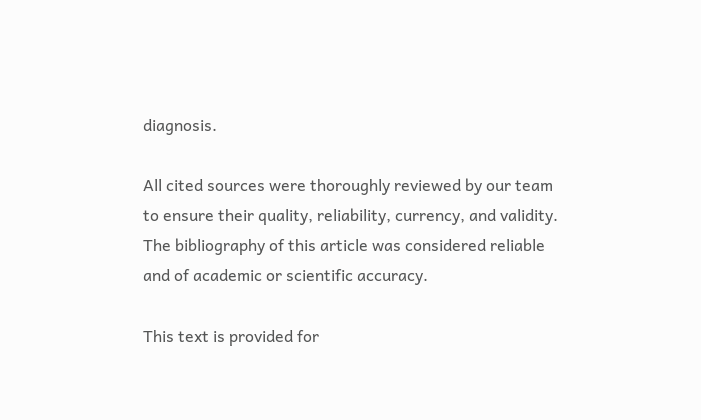diagnosis.

All cited sources were thoroughly reviewed by our team to ensure their quality, reliability, currency, and validity. The bibliography of this article was considered reliable and of academic or scientific accuracy.

This text is provided for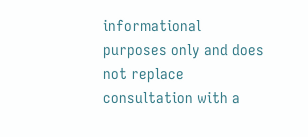informational purposes only and does not replace consultation with a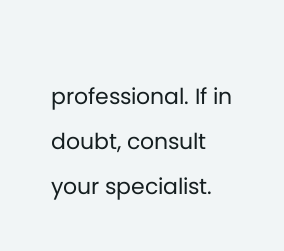professional. If in doubt, consult your specialist.